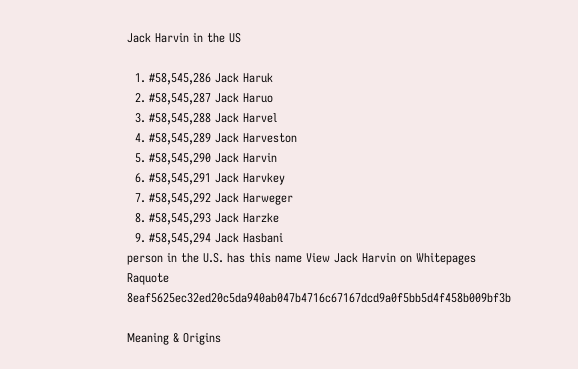Jack Harvin in the US

  1. #58,545,286 Jack Haruk
  2. #58,545,287 Jack Haruo
  3. #58,545,288 Jack Harvel
  4. #58,545,289 Jack Harveston
  5. #58,545,290 Jack Harvin
  6. #58,545,291 Jack Harvkey
  7. #58,545,292 Jack Harweger
  8. #58,545,293 Jack Harzke
  9. #58,545,294 Jack Hasbani
person in the U.S. has this name View Jack Harvin on Whitepages Raquote 8eaf5625ec32ed20c5da940ab047b4716c67167dcd9a0f5bb5d4f458b009bf3b

Meaning & Origins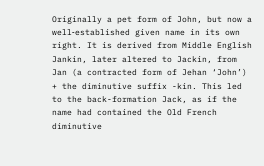Originally a pet form of John, but now a well‐established given name in its own right. It is derived from Middle English Jankin, later altered to Jackin, from Jan (a contracted form of Jehan ‘John’) + the diminutive suffix -kin. This led to the back-formation Jack, as if the name had contained the Old French diminutive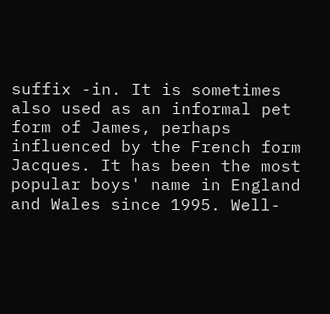suffix -in. It is sometimes also used as an informal pet form of James, perhaps influenced by the French form Jacques. It has been the most popular boys' name in England and Wales since 1995. Well-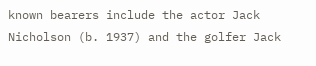known bearers include the actor Jack Nicholson (b. 1937) and the golfer Jack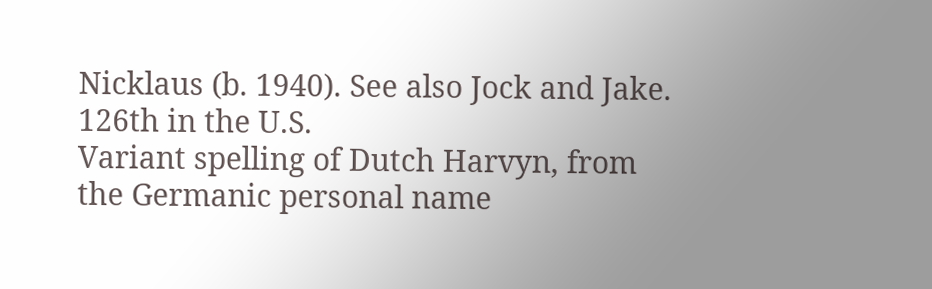Nicklaus (b. 1940). See also Jock and Jake.
126th in the U.S.
Variant spelling of Dutch Harvyn, from the Germanic personal name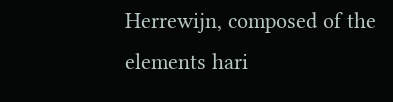Herrewijn, composed of the elements hari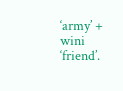‘army’ + wini ‘friend’.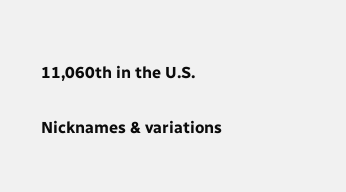11,060th in the U.S.

Nicknames & variations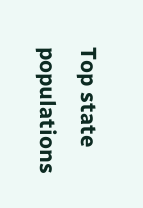Top state populations